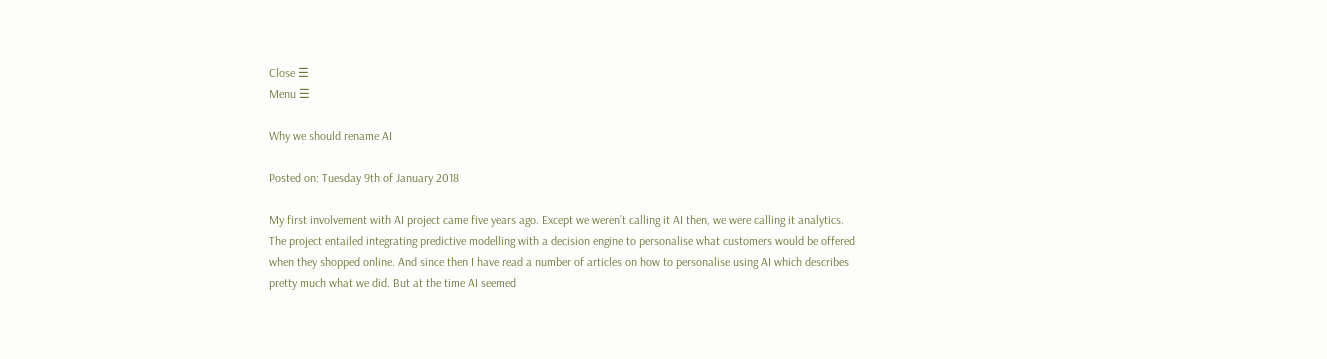Close ☰
Menu ☰

Why we should rename AI

Posted on: Tuesday 9th of January 2018

My first involvement with AI project came five years ago. Except we weren’t calling it AI then, we were calling it analytics. The project entailed integrating predictive modelling with a decision engine to personalise what customers would be offered when they shopped online. And since then I have read a number of articles on how to personalise using AI which describes pretty much what we did. But at the time AI seemed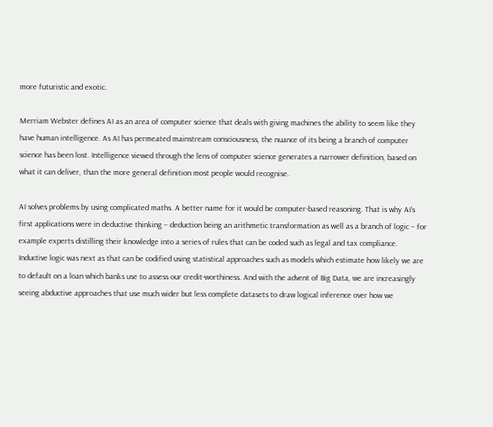more futuristic and exotic.

Merriam Webster defines AI as an area of computer science that deals with giving machines the ability to seem like they have human intelligence. As AI has permeated mainstream consciousness, the nuance of its being a branch of computer science has been lost. Intelligence viewed through the lens of computer science generates a narrower definition, based on what it can deliver, than the more general definition most people would recognise.

AI solves problems by using complicated maths. A better name for it would be computer-based reasoning. That is why AI’s first applications were in deductive thinking – deduction being an arithmetic transformation as well as a branch of logic – for example experts distilling their knowledge into a series of rules that can be coded such as legal and tax compliance. Inductive logic was next as that can be codified using statistical approaches such as models which estimate how likely we are to default on a loan which banks use to assess our credit-worthiness. And with the advent of Big Data, we are increasingly seeing abductive approaches that use much wider but less complete datasets to draw logical inference over how we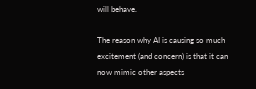will behave.

The reason why AI is causing so much excitement (and concern) is that it can now mimic other aspects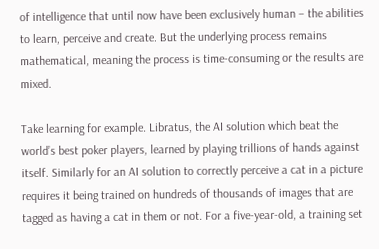of intelligence that until now have been exclusively human – the abilities to learn, perceive and create. But the underlying process remains mathematical, meaning the process is time-consuming or the results are mixed.

Take learning for example. Libratus, the AI solution which beat the world’s best poker players, learned by playing trillions of hands against itself. Similarly for an AI solution to correctly perceive a cat in a picture requires it being trained on hundreds of thousands of images that are tagged as having a cat in them or not. For a five-year-old, a training set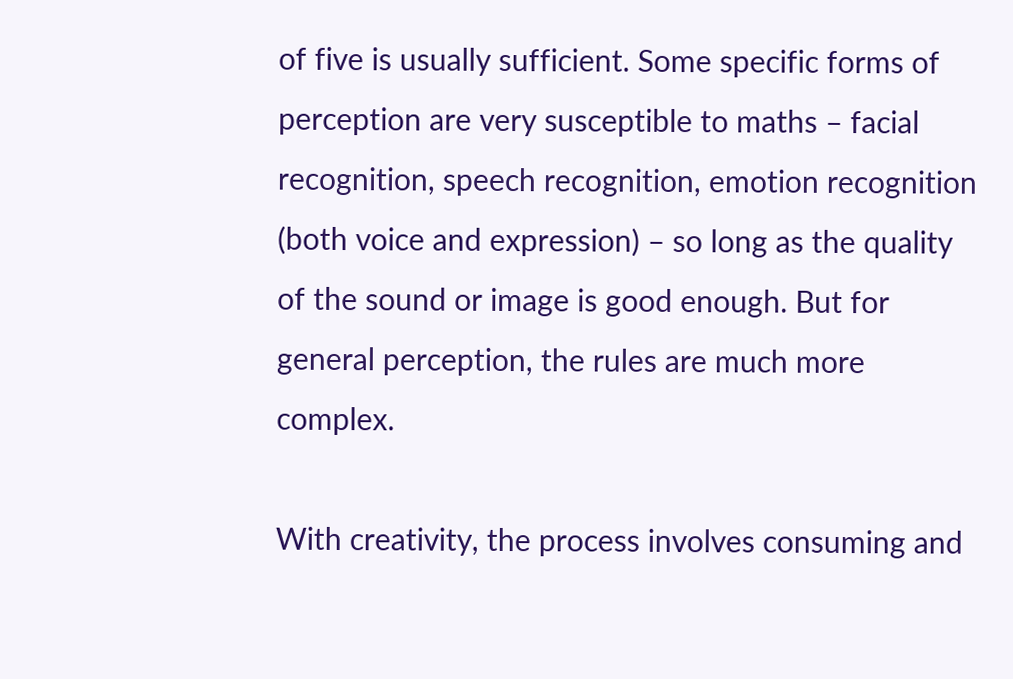of five is usually sufficient. Some specific forms of perception are very susceptible to maths – facial recognition, speech recognition, emotion recognition (both voice and expression) – so long as the quality of the sound or image is good enough. But for general perception, the rules are much more complex.

With creativity, the process involves consuming and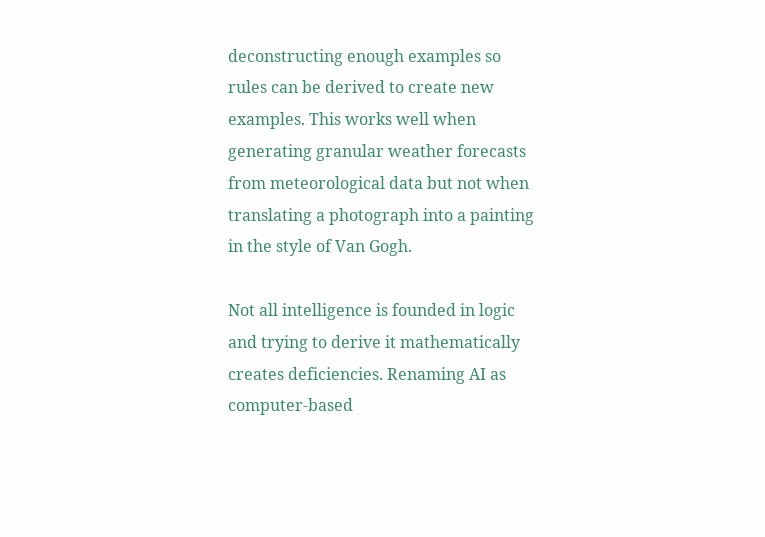deconstructing enough examples so rules can be derived to create new examples. This works well when generating granular weather forecasts from meteorological data but not when translating a photograph into a painting in the style of Van Gogh.

Not all intelligence is founded in logic and trying to derive it mathematically creates deficiencies. Renaming AI as computer-based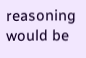reasoning would be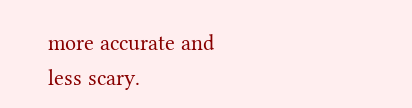more accurate and less scary.